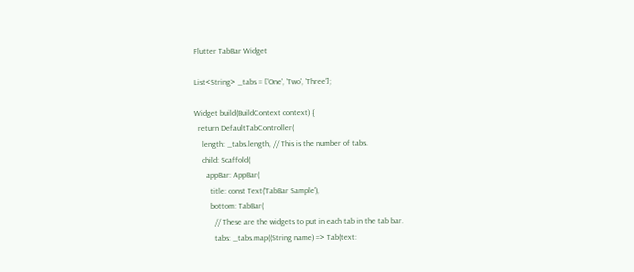Flutter TabBar Widget

List<String> _tabs = ['One', 'Two', 'Three'];

Widget build(BuildContext context) {
  return DefaultTabController(
    length: _tabs.length, // This is the number of tabs.
    child: Scaffold(
      appBar: AppBar(
        title: const Text('TabBar Sample'),
        bottom: TabBar(
          // These are the widgets to put in each tab in the tab bar.
          tabs: _tabs.map((String name) => Tab(text: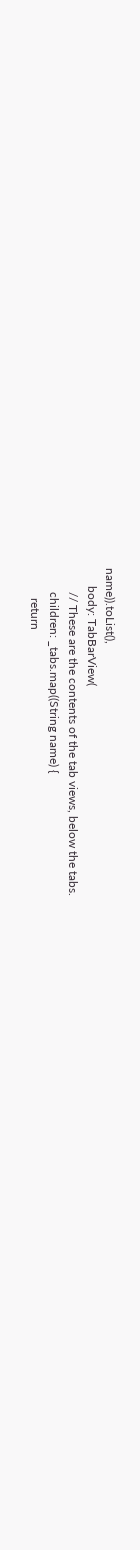name)).toList(),
      body: TabBarView(
        // These are the contents of the tab views, below the tabs.
        children: _tabs.map((String name) {
          return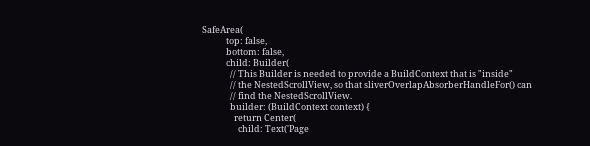SafeArea(
            top: false,
            bottom: false,
            child: Builder(
              // This Builder is needed to provide a BuildContext that is "inside"
              // the NestedScrollView, so that sliverOverlapAbsorberHandleFor() can
              // find the NestedScrollView.
              builder: (BuildContext context) {
                return Center(
                  child: Text('Page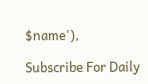$name'),

Subscribe For Daily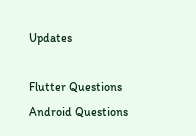Updates

Flutter Questions
Android Questions